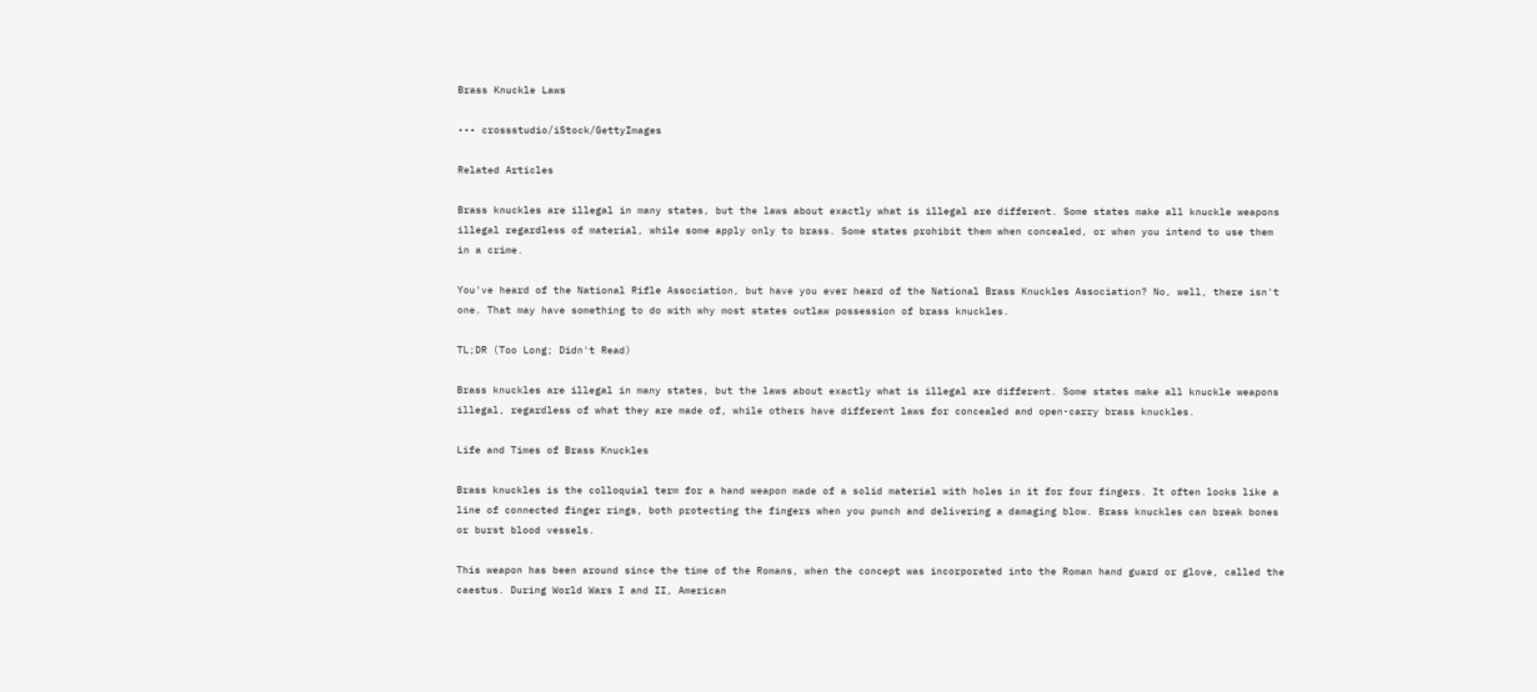Brass Knuckle Laws

••• crossstudio/iStock/GettyImages

Related Articles

Brass knuckles are illegal in many states, but the laws about exactly what is illegal are different. Some states make all knuckle weapons illegal regardless of material, while some apply only to brass. Some states prohibit them when concealed, or when you intend to use them in a crime.

You've heard of the National Rifle Association, but have you ever heard of the National Brass Knuckles Association? No, well, there isn't one. That may have something to do with why most states outlaw possession of brass knuckles.

TL;DR (Too Long; Didn't Read)

Brass knuckles are illegal in many states, but the laws about exactly what is illegal are different. Some states make all knuckle weapons illegal, regardless of what they are made of, while others have different laws for concealed and open-carry brass knuckles.

Life and Times of Brass Knuckles

Brass knuckles is the colloquial term for a hand weapon made of a solid material with holes in it for four fingers. It often looks like a line of connected finger rings, both protecting the fingers when you punch and delivering a damaging blow. Brass knuckles can break bones or burst blood vessels.

This weapon has been around since the time of the Romans, when the concept was incorporated into the Roman hand guard or glove, called the caestus. During World Wars I and II, American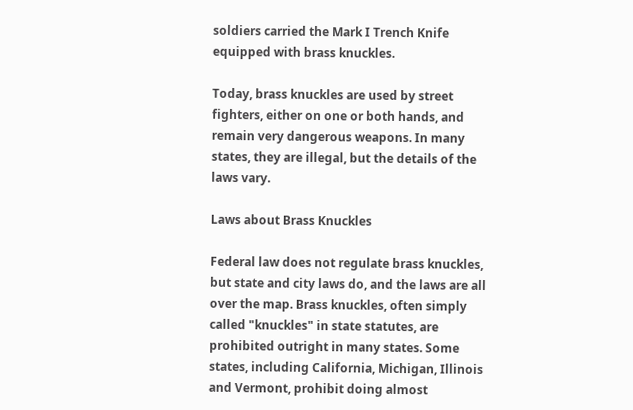soldiers carried the Mark I Trench Knife equipped with brass knuckles.

Today, brass knuckles are used by street fighters, either on one or both hands, and remain very dangerous weapons. In many states, they are illegal, but the details of the laws vary.

Laws about Brass Knuckles

Federal law does not regulate brass knuckles, but state and city laws do, and the laws are all over the map. Brass knuckles, often simply called "knuckles" in state statutes, are prohibited outright in many states. Some states, including California, Michigan, Illinois and Vermont, prohibit doing almost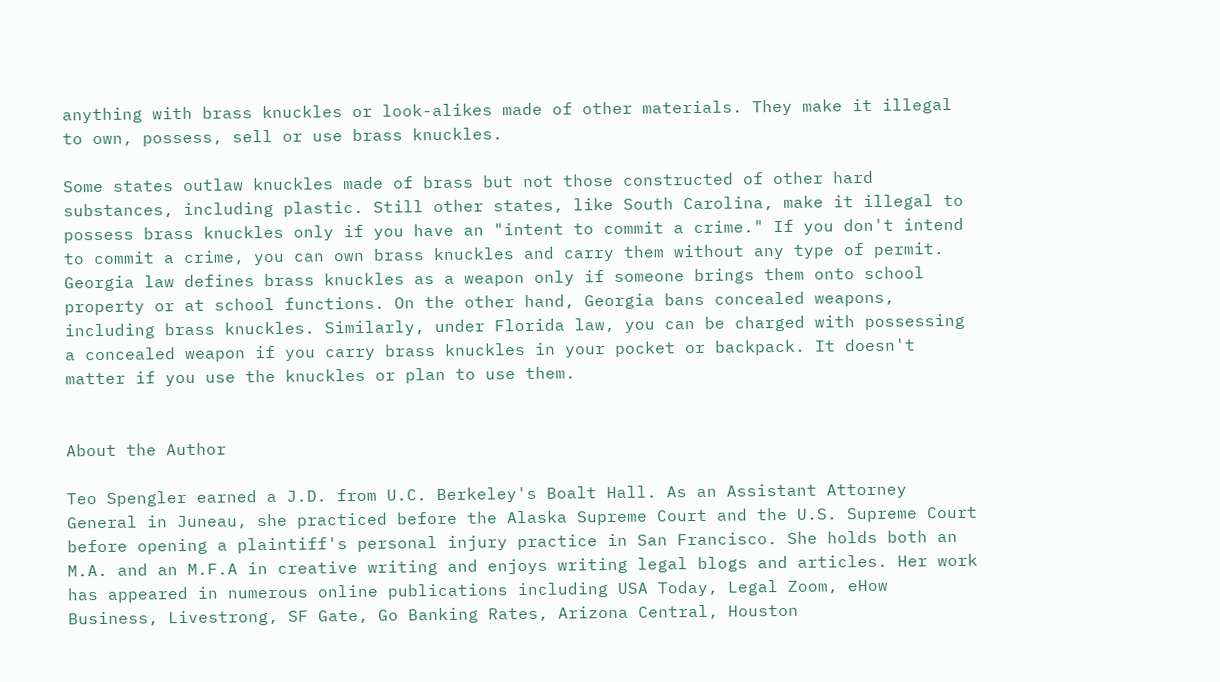anything with brass knuckles or look-alikes made of other materials. They make it illegal to own, possess, sell or use brass knuckles.

Some states outlaw knuckles made of brass but not those constructed of other hard substances, including plastic. Still other states, like South Carolina, make it illegal to possess brass knuckles only if you have an "intent to commit a crime." If you don't intend to commit a crime, you can own brass knuckles and carry them without any type of permit. Georgia law defines brass knuckles as a weapon only if someone brings them onto school property or at school functions. On the other hand, Georgia bans concealed weapons, including brass knuckles. Similarly, under Florida law, you can be charged with possessing a concealed weapon if you carry brass knuckles in your pocket or backpack. It doesn't matter if you use the knuckles or plan to use them.


About the Author

Teo Spengler earned a J.D. from U.C. Berkeley's Boalt Hall. As an Assistant Attorney General in Juneau, she practiced before the Alaska Supreme Court and the U.S. Supreme Court before opening a plaintiff's personal injury practice in San Francisco. She holds both an M.A. and an M.F.A in creative writing and enjoys writing legal blogs and articles. Her work has appeared in numerous online publications including USA Today, Legal Zoom, eHow Business, Livestrong, SF Gate, Go Banking Rates, Arizona Central, Houston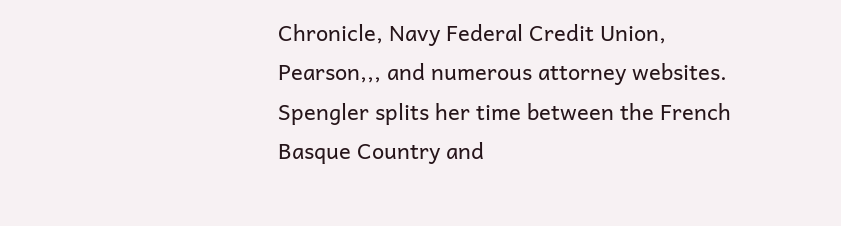Chronicle, Navy Federal Credit Union, Pearson,,, and numerous attorney websites. Spengler splits her time between the French Basque Country and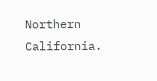Northern California.